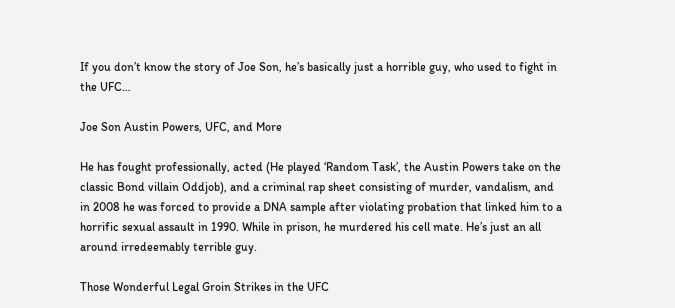If you don’t know the story of Joe Son, he’s basically just a horrible guy, who used to fight in the UFC…

Joe Son Austin Powers, UFC, and More

He has fought professionally, acted (He played ‘Random Task’, the Austin Powers take on the classic Bond villain Oddjob), and a criminal rap sheet consisting of murder, vandalism, and in 2008 he was forced to provide a DNA sample after violating probation that linked him to a horrific sexual assault in 1990. While in prison, he murdered his cell mate. He’s just an all around irredeemably terrible guy.

Those Wonderful Legal Groin Strikes in the UFC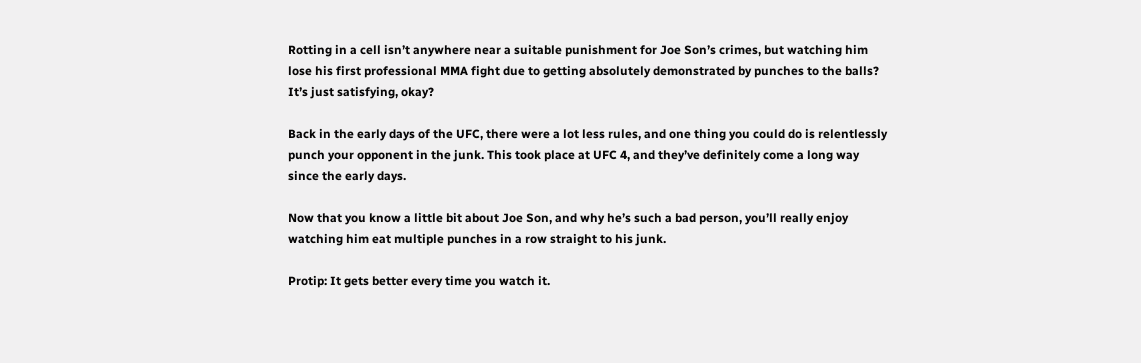Rotting in a cell isn’t anywhere near a suitable punishment for Joe Son’s crimes, but watching him lose his first professional MMA fight due to getting absolutely demonstrated by punches to the balls? It’s just satisfying, okay?

Back in the early days of the UFC, there were a lot less rules, and one thing you could do is relentlessly punch your opponent in the junk. This took place at UFC 4, and they’ve definitely come a long way since the early days.

Now that you know a little bit about Joe Son, and why he’s such a bad person, you’ll really enjoy watching him eat multiple punches in a row straight to his junk.

Protip: It gets better every time you watch it.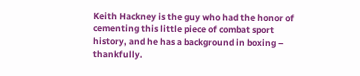Keith Hackney is the guy who had the honor of cementing this little piece of combat sport history, and he has a background in boxing – thankfully.